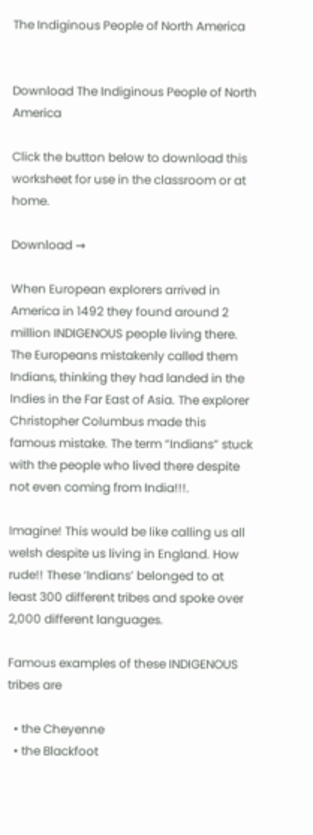The Indiginous People of North America


Download The Indiginous People of North America

Click the button below to download this worksheet for use in the classroom or at home.

Download →

When European explorers arrived in America in 1492 they found around 2 million INDIGENOUS people living there. The Europeans mistakenly called them Indians, thinking they had landed in the Indies in the Far East of Asia. The explorer Christopher Columbus made this famous mistake. The term “Indians” stuck with the people who lived there despite not even coming from India!!!.

Imagine! This would be like calling us all welsh despite us living in England. How rude!! These ‘Indians’ belonged to at least 300 different tribes and spoke over 2,000 different languages.

Famous examples of these INDIGENOUS tribes are

  • the Cheyenne
  • the Blackfoot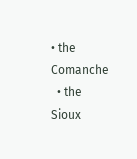• the Comanche
  • the Sioux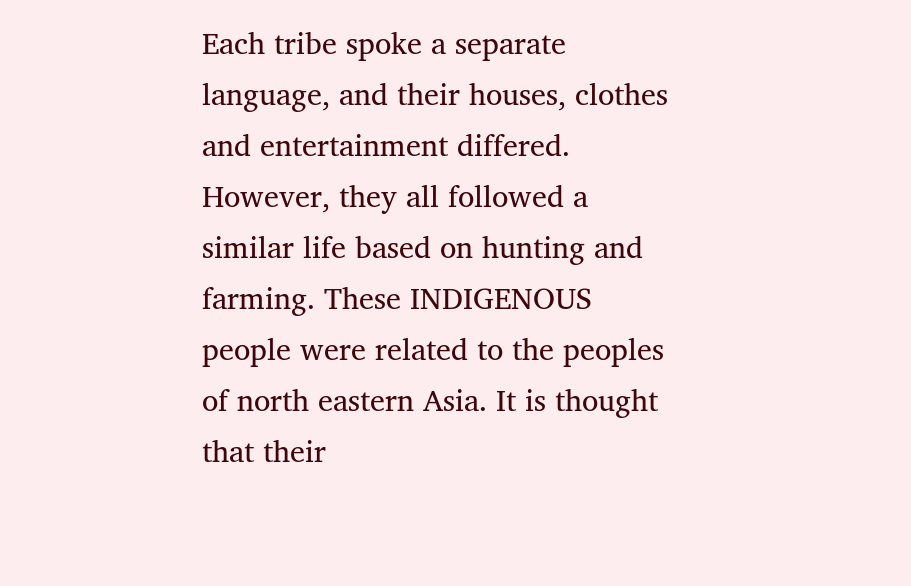Each tribe spoke a separate language, and their houses, clothes and entertainment differed. However, they all followed a similar life based on hunting and farming. These INDIGENOUS people were related to the peoples of north eastern Asia. It is thought that their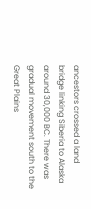ancestors crossed a land bridge linking Siberia to Alaska around 30,000 BC. There was gradual movement south to the Great Plains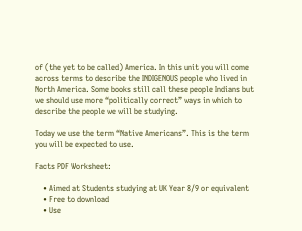of (the yet to be called) America. In this unit you will come across terms to describe the INDIGENOUS people who lived in North America. Some books still call these people Indians but we should use more “politically correct” ways in which to describe the people we will be studying.

Today we use the term “Native Americans”. This is the term you will be expected to use.

Facts PDF Worksheet:

    • Aimed at Students studying at UK Year 8/9 or equivalent
    • Free to download
    • Use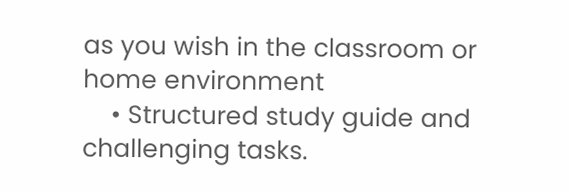as you wish in the classroom or home environment
    • Structured study guide and challenging tasks.